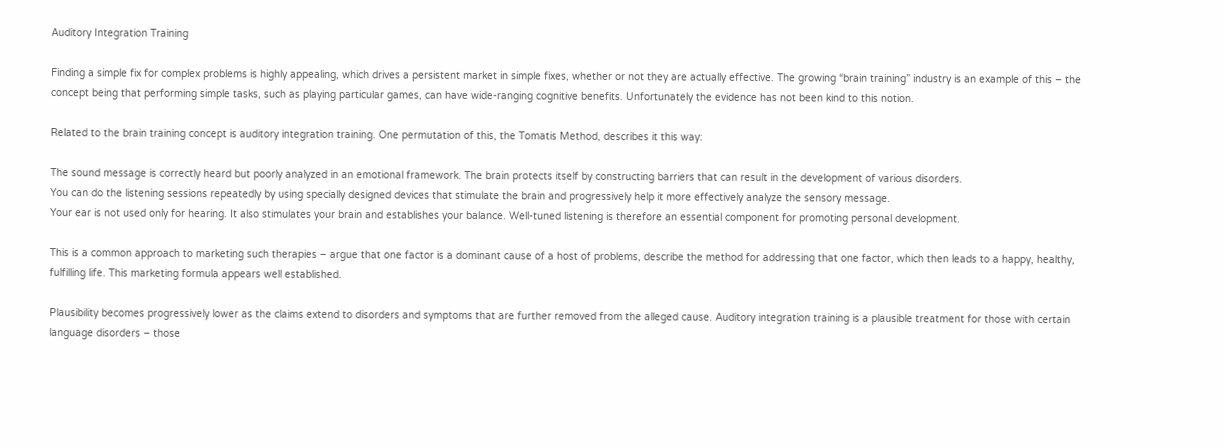Auditory Integration Training

Finding a simple fix for complex problems is highly appealing, which drives a persistent market in simple fixes, whether or not they are actually effective. The growing “brain training” industry is an example of this – the concept being that performing simple tasks, such as playing particular games, can have wide-ranging cognitive benefits. Unfortunately the evidence has not been kind to this notion.

Related to the brain training concept is auditory integration training. One permutation of this, the Tomatis Method, describes it this way:

The sound message is correctly heard but poorly analyzed in an emotional framework. The brain protects itself by constructing barriers that can result in the development of various disorders.
You can do the listening sessions repeatedly by using specially designed devices that stimulate the brain and progressively help it more effectively analyze the sensory message.
Your ear is not used only for hearing. It also stimulates your brain and establishes your balance. Well-tuned listening is therefore an essential component for promoting personal development.

This is a common approach to marketing such therapies – argue that one factor is a dominant cause of a host of problems, describe the method for addressing that one factor, which then leads to a happy, healthy, fulfilling life. This marketing formula appears well established.

Plausibility becomes progressively lower as the claims extend to disorders and symptoms that are further removed from the alleged cause. Auditory integration training is a plausible treatment for those with certain language disorders – those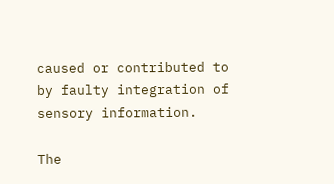caused or contributed to by faulty integration of sensory information.

The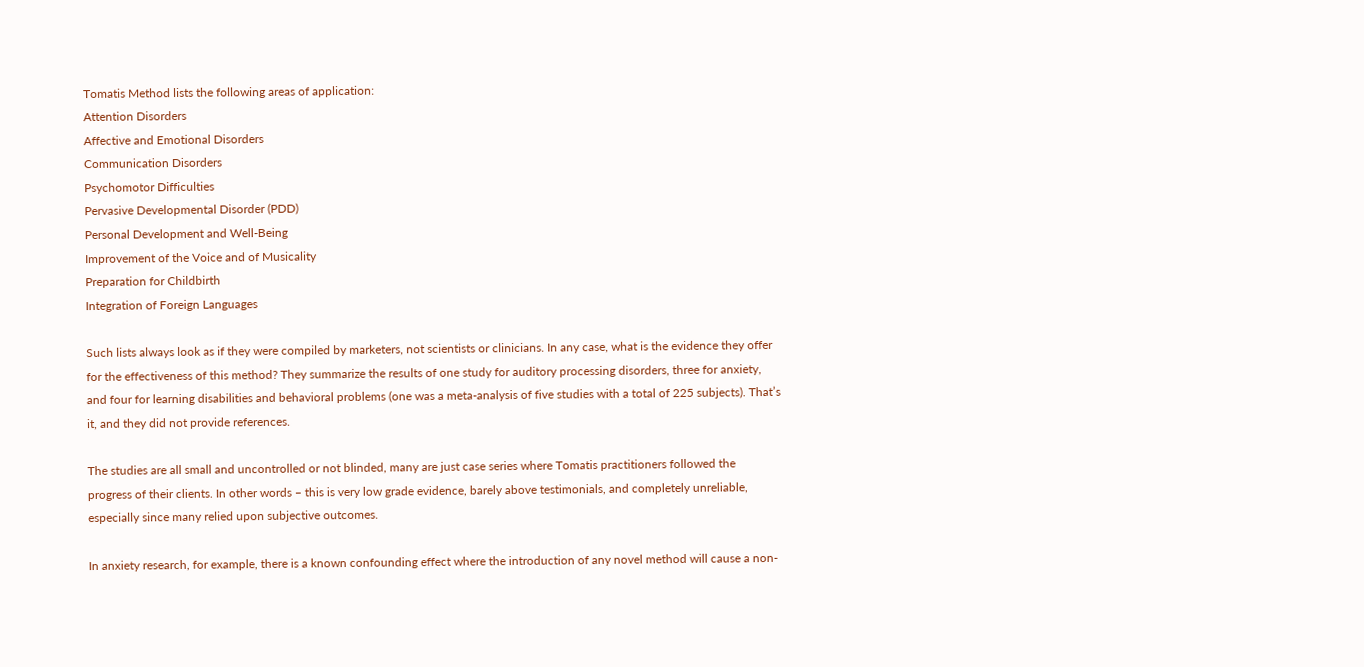Tomatis Method lists the following areas of application:
Attention Disorders
Affective and Emotional Disorders
Communication Disorders
Psychomotor Difficulties
Pervasive Developmental Disorder (PDD)
Personal Development and Well-Being
Improvement of the Voice and of Musicality
Preparation for Childbirth
Integration of Foreign Languages

Such lists always look as if they were compiled by marketers, not scientists or clinicians. In any case, what is the evidence they offer for the effectiveness of this method? They summarize the results of one study for auditory processing disorders, three for anxiety, and four for learning disabilities and behavioral problems (one was a meta-analysis of five studies with a total of 225 subjects). That’s it, and they did not provide references.

The studies are all small and uncontrolled or not blinded, many are just case series where Tomatis practitioners followed the progress of their clients. In other words – this is very low grade evidence, barely above testimonials, and completely unreliable, especially since many relied upon subjective outcomes.

In anxiety research, for example, there is a known confounding effect where the introduction of any novel method will cause a non-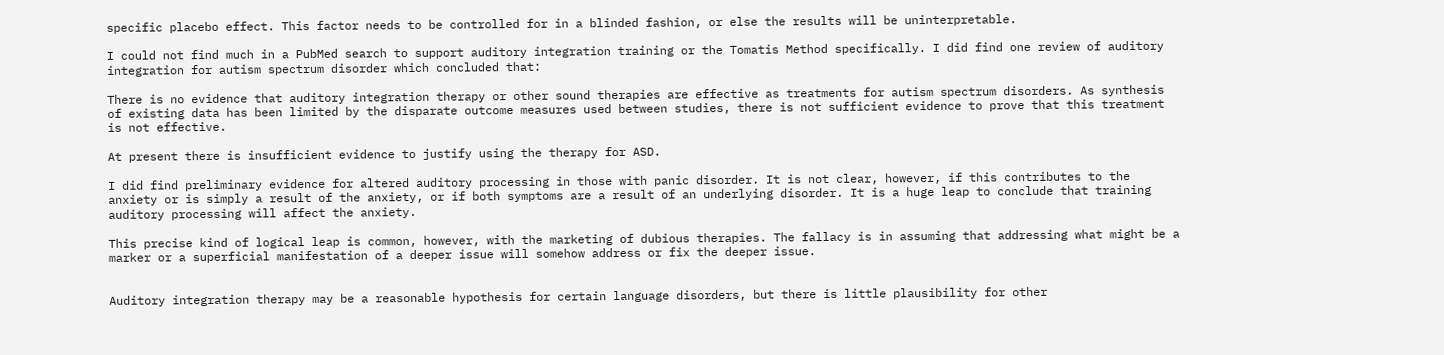specific placebo effect. This factor needs to be controlled for in a blinded fashion, or else the results will be uninterpretable.

I could not find much in a PubMed search to support auditory integration training or the Tomatis Method specifically. I did find one review of auditory integration for autism spectrum disorder which concluded that:

There is no evidence that auditory integration therapy or other sound therapies are effective as treatments for autism spectrum disorders. As synthesis of existing data has been limited by the disparate outcome measures used between studies, there is not sufficient evidence to prove that this treatment is not effective.

At present there is insufficient evidence to justify using the therapy for ASD.

I did find preliminary evidence for altered auditory processing in those with panic disorder. It is not clear, however, if this contributes to the anxiety or is simply a result of the anxiety, or if both symptoms are a result of an underlying disorder. It is a huge leap to conclude that training auditory processing will affect the anxiety.

This precise kind of logical leap is common, however, with the marketing of dubious therapies. The fallacy is in assuming that addressing what might be a marker or a superficial manifestation of a deeper issue will somehow address or fix the deeper issue.


Auditory integration therapy may be a reasonable hypothesis for certain language disorders, but there is little plausibility for other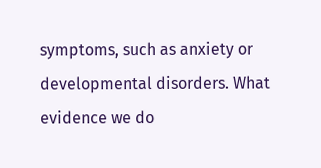symptoms, such as anxiety or developmental disorders. What evidence we do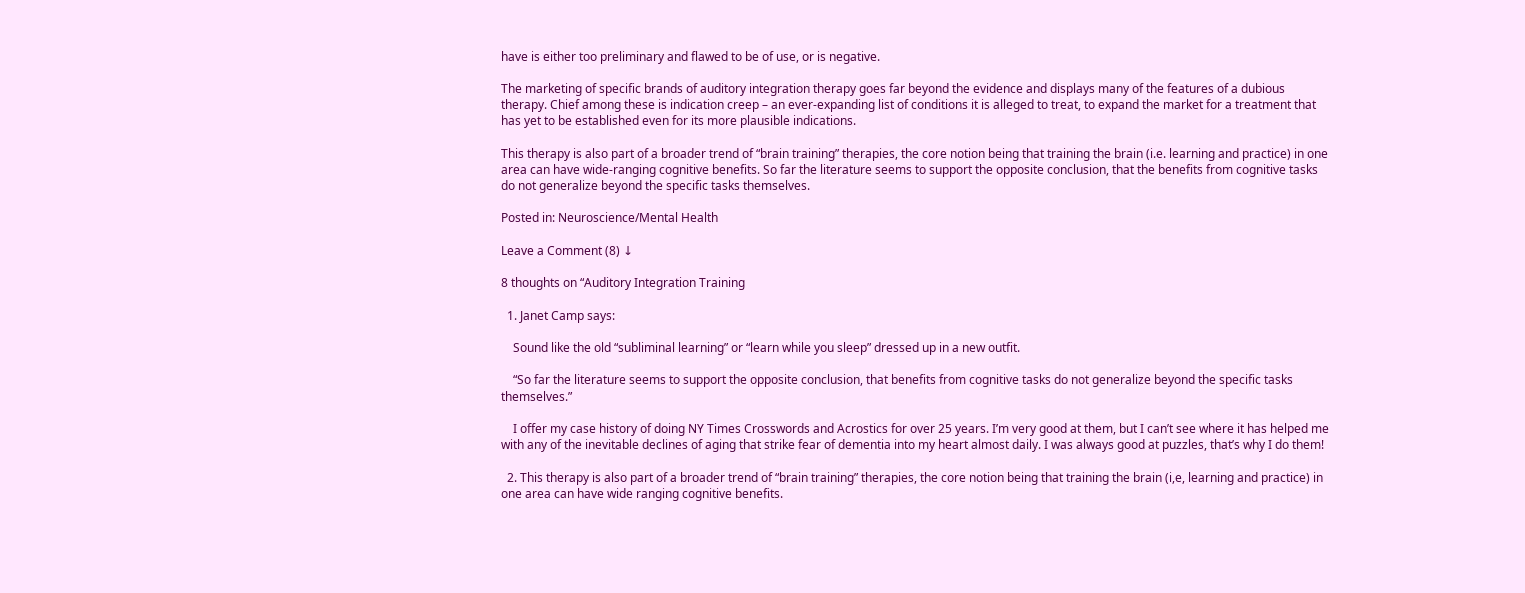have is either too preliminary and flawed to be of use, or is negative.

The marketing of specific brands of auditory integration therapy goes far beyond the evidence and displays many of the features of a dubious therapy. Chief among these is indication creep – an ever-expanding list of conditions it is alleged to treat, to expand the market for a treatment that has yet to be established even for its more plausible indications.

This therapy is also part of a broader trend of “brain training” therapies, the core notion being that training the brain (i.e. learning and practice) in one area can have wide-ranging cognitive benefits. So far the literature seems to support the opposite conclusion, that the benefits from cognitive tasks do not generalize beyond the specific tasks themselves.

Posted in: Neuroscience/Mental Health

Leave a Comment (8) ↓

8 thoughts on “Auditory Integration Training

  1. Janet Camp says:

    Sound like the old “subliminal learning” or “learn while you sleep” dressed up in a new outfit.

    “So far the literature seems to support the opposite conclusion, that benefits from cognitive tasks do not generalize beyond the specific tasks themselves.”

    I offer my case history of doing NY Times Crosswords and Acrostics for over 25 years. I’m very good at them, but I can’t see where it has helped me with any of the inevitable declines of aging that strike fear of dementia into my heart almost daily. I was always good at puzzles, that’s why I do them!

  2. This therapy is also part of a broader trend of “brain training” therapies, the core notion being that training the brain (i,e, learning and practice) in one area can have wide ranging cognitive benefits.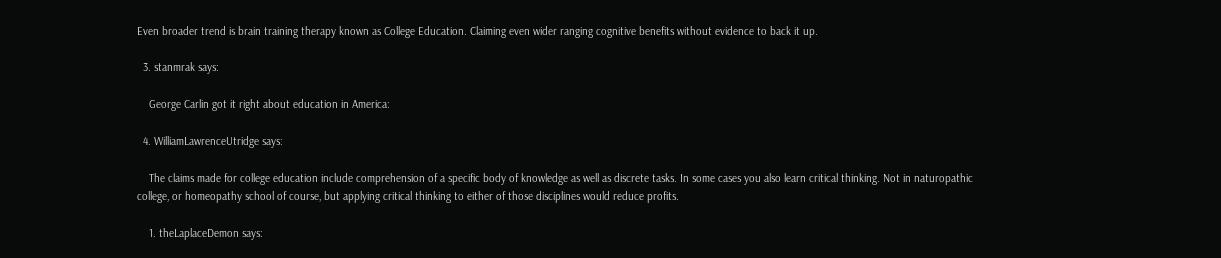Even broader trend is brain training therapy known as College Education. Claiming even wider ranging cognitive benefits without evidence to back it up.

  3. stanmrak says:

    George Carlin got it right about education in America:

  4. WilliamLawrenceUtridge says:

    The claims made for college education include comprehension of a specific body of knowledge as well as discrete tasks. In some cases you also learn critical thinking. Not in naturopathic college, or homeopathy school of course, but applying critical thinking to either of those disciplines would reduce profits.

    1. theLaplaceDemon says: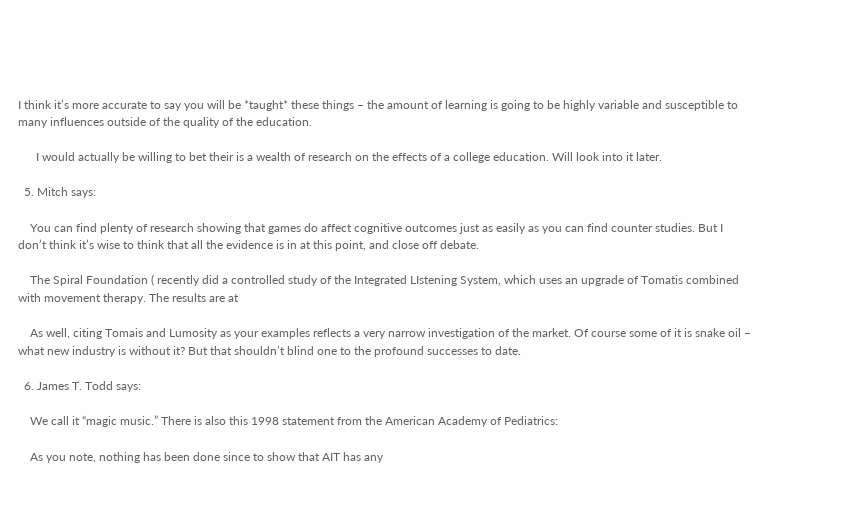I think it’s more accurate to say you will be *taught* these things – the amount of learning is going to be highly variable and susceptible to many influences outside of the quality of the education.

      I would actually be willing to bet their is a wealth of research on the effects of a college education. Will look into it later.

  5. Mitch says:

    You can find plenty of research showing that games do affect cognitive outcomes just as easily as you can find counter studies. But I don’t think it’s wise to think that all the evidence is in at this point, and close off debate.

    The Spiral Foundation ( recently did a controlled study of the Integrated LIstening System, which uses an upgrade of Tomatis combined with movement therapy. The results are at

    As well, citing Tomais and Lumosity as your examples reflects a very narrow investigation of the market. Of course some of it is snake oil – what new industry is without it? But that shouldn’t blind one to the profound successes to date.

  6. James T. Todd says:

    We call it “magic music.” There is also this 1998 statement from the American Academy of Pediatrics:

    As you note, nothing has been done since to show that AIT has any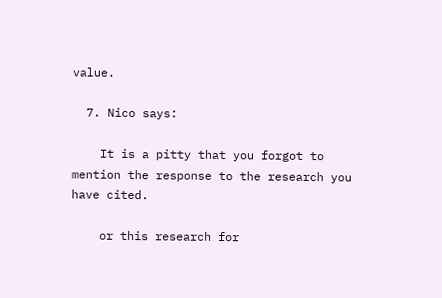value.

  7. Nico says:

    It is a pitty that you forgot to mention the response to the research you have cited.

    or this research for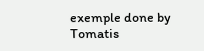exemple done by Tomatis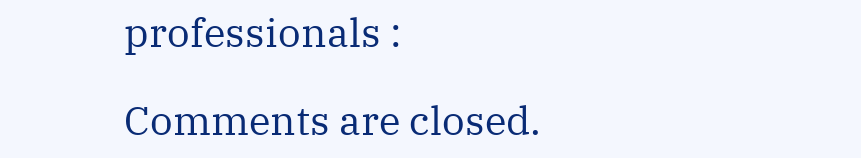professionals :

Comments are closed.